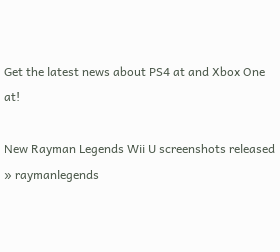Get the latest news about PS4 at and Xbox One at!

New Rayman Legends Wii U screenshots released » raymanlegends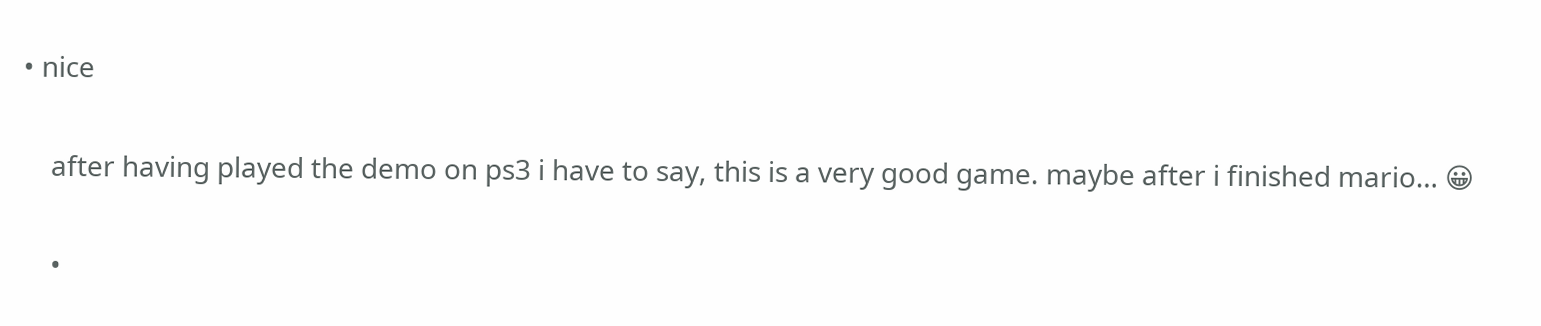• nice

    after having played the demo on ps3 i have to say, this is a very good game. maybe after i finished mario… 😀

    •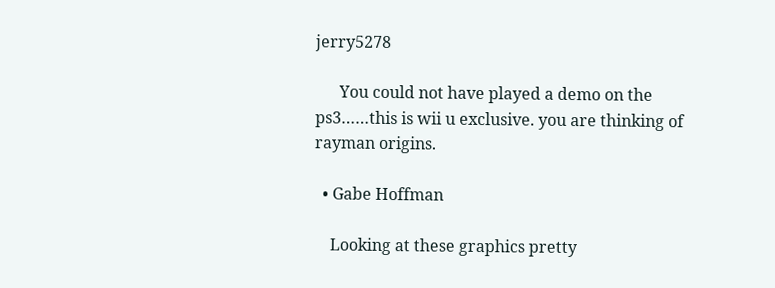jerry5278

      You could not have played a demo on the ps3……this is wii u exclusive. you are thinking of rayman origins.

  • Gabe Hoffman

    Looking at these graphics pretty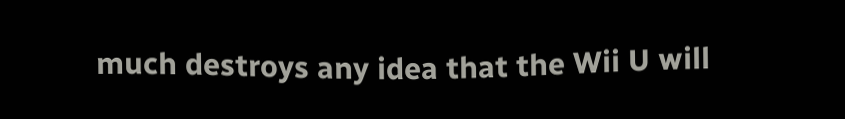much destroys any idea that the Wii U will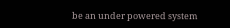be an under powered system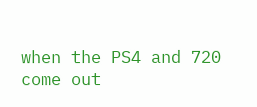when the PS4 and 720 come out